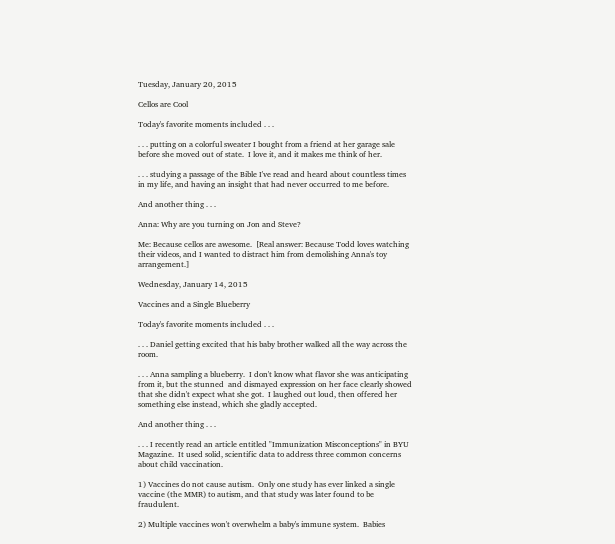Tuesday, January 20, 2015

Cellos are Cool

Today's favorite moments included . . .

. . . putting on a colorful sweater I bought from a friend at her garage sale before she moved out of state.  I love it, and it makes me think of her.

. . . studying a passage of the Bible I've read and heard about countless times in my life, and having an insight that had never occurred to me before.

And another thing . . .

Anna: Why are you turning on Jon and Steve?

Me: Because cellos are awesome.  [Real answer: Because Todd loves watching their videos, and I wanted to distract him from demolishing Anna's toy arrangement.]

Wednesday, January 14, 2015

Vaccines and a Single Blueberry

Today's favorite moments included . . .

. . . Daniel getting excited that his baby brother walked all the way across the room.

. . . Anna sampling a blueberry.  I don't know what flavor she was anticipating from it, but the stunned  and dismayed expression on her face clearly showed that she didn't expect what she got.  I laughed out loud, then offered her something else instead, which she gladly accepted.

And another thing . . .

. . . I recently read an article entitled "Immunization Misconceptions" in BYU Magazine.  It used solid, scientific data to address three common concerns about child vaccination.

1) Vaccines do not cause autism.  Only one study has ever linked a single vaccine (the MMR) to autism, and that study was later found to be fraudulent.

2) Multiple vaccines won't overwhelm a baby's immune system.  Babies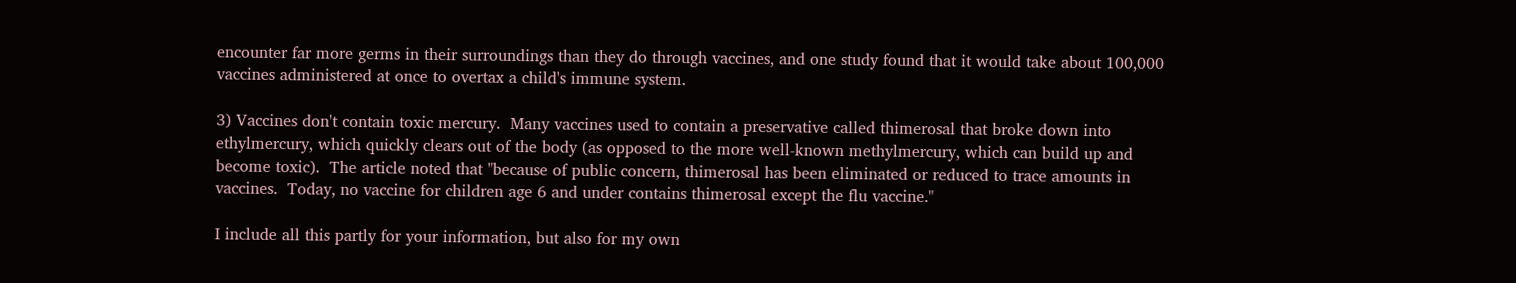encounter far more germs in their surroundings than they do through vaccines, and one study found that it would take about 100,000 vaccines administered at once to overtax a child's immune system.

3) Vaccines don't contain toxic mercury.  Many vaccines used to contain a preservative called thimerosal that broke down into ethylmercury, which quickly clears out of the body (as opposed to the more well-known methylmercury, which can build up and become toxic).  The article noted that "because of public concern, thimerosal has been eliminated or reduced to trace amounts in vaccines.  Today, no vaccine for children age 6 and under contains thimerosal except the flu vaccine."

I include all this partly for your information, but also for my own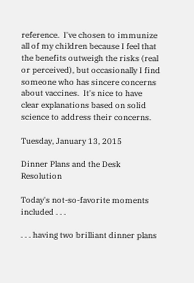reference.  I've chosen to immunize all of my children because I feel that the benefits outweigh the risks (real or perceived), but occasionally I find someone who has sincere concerns about vaccines.  It's nice to have clear explanations based on solid science to address their concerns.

Tuesday, January 13, 2015

Dinner Plans and the Desk Resolution

Today's not-so-favorite moments included . . .

. . . having two brilliant dinner plans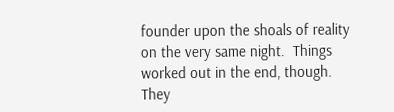founder upon the shoals of reality on the very same night.  Things worked out in the end, though.  They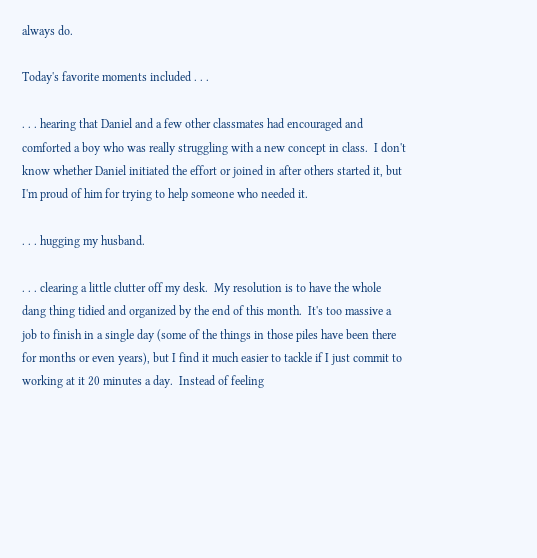always do.

Today's favorite moments included . . .

. . . hearing that Daniel and a few other classmates had encouraged and comforted a boy who was really struggling with a new concept in class.  I don't know whether Daniel initiated the effort or joined in after others started it, but I'm proud of him for trying to help someone who needed it.

. . . hugging my husband.

. . . clearing a little clutter off my desk.  My resolution is to have the whole dang thing tidied and organized by the end of this month.  It's too massive a job to finish in a single day (some of the things in those piles have been there for months or even years), but I find it much easier to tackle if I just commit to working at it 20 minutes a day.  Instead of feeling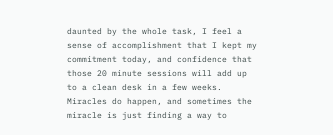daunted by the whole task, I feel a sense of accomplishment that I kept my commitment today, and confidence that those 20 minute sessions will add up to a clean desk in a few weeks.  Miracles do happen, and sometimes the miracle is just finding a way to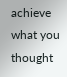achieve what you thought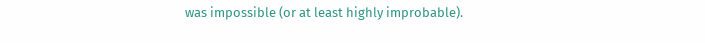was impossible (or at least highly improbable).